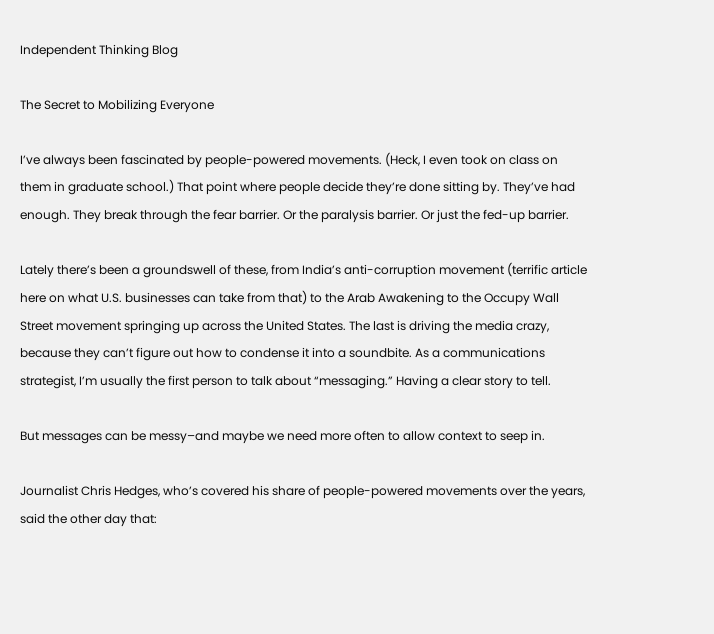Independent Thinking Blog

The Secret to Mobilizing Everyone

I’ve always been fascinated by people-powered movements. (Heck, I even took on class on them in graduate school.) That point where people decide they’re done sitting by. They’ve had enough. They break through the fear barrier. Or the paralysis barrier. Or just the fed-up barrier.

Lately there’s been a groundswell of these, from India’s anti-corruption movement (terrific article here on what U.S. businesses can take from that) to the Arab Awakening to the Occupy Wall Street movement springing up across the United States. The last is driving the media crazy, because they can’t figure out how to condense it into a soundbite. As a communications strategist, I’m usually the first person to talk about “messaging.” Having a clear story to tell.

But messages can be messy–and maybe we need more often to allow context to seep in.

Journalist Chris Hedges, who’s covered his share of people-powered movements over the years, said the other day that: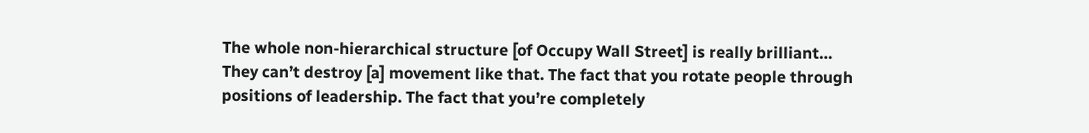The whole non-hierarchical structure [of Occupy Wall Street] is really brilliant… They can’t destroy [a] movement like that. The fact that you rotate people through positions of leadership. The fact that you’re completely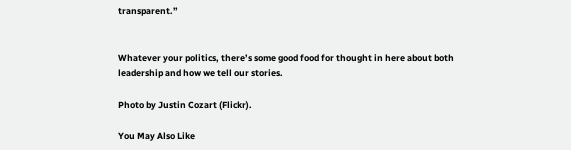transparent.”


Whatever your politics, there’s some good food for thought in here about both leadership and how we tell our stories.

Photo by Justin Cozart (Flickr).

You May Also Like